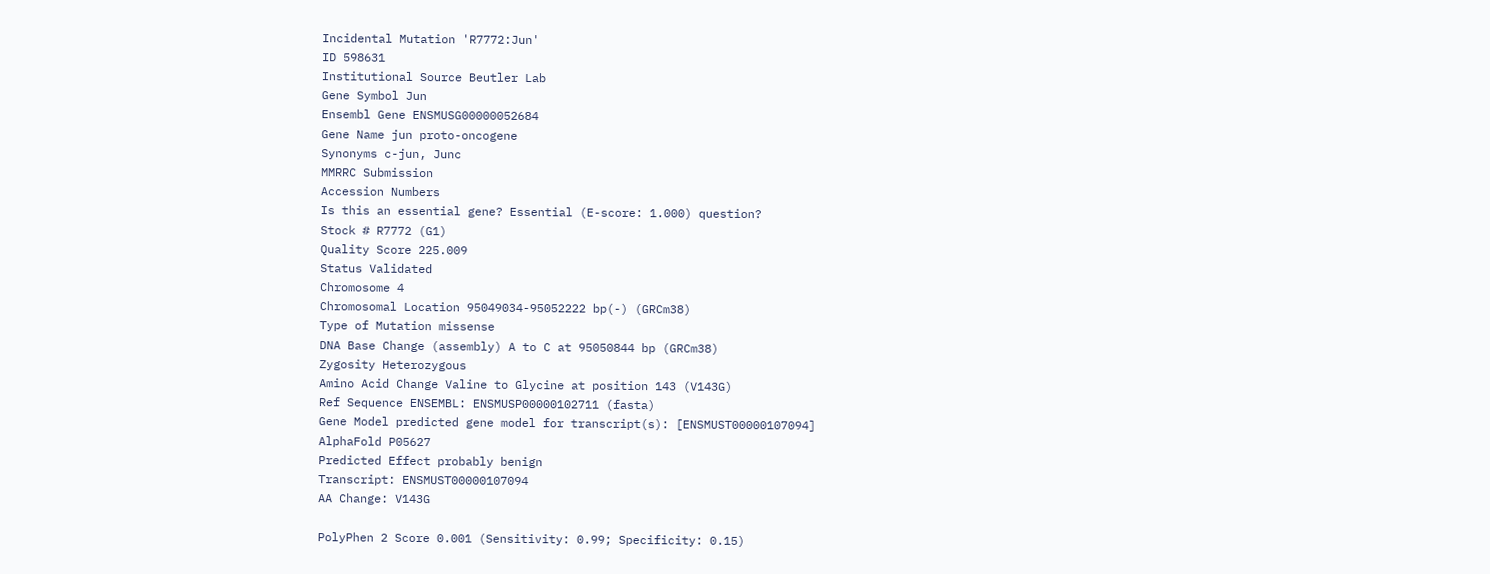Incidental Mutation 'R7772:Jun'
ID 598631
Institutional Source Beutler Lab
Gene Symbol Jun
Ensembl Gene ENSMUSG00000052684
Gene Name jun proto-oncogene
Synonyms c-jun, Junc
MMRRC Submission
Accession Numbers
Is this an essential gene? Essential (E-score: 1.000) question?
Stock # R7772 (G1)
Quality Score 225.009
Status Validated
Chromosome 4
Chromosomal Location 95049034-95052222 bp(-) (GRCm38)
Type of Mutation missense
DNA Base Change (assembly) A to C at 95050844 bp (GRCm38)
Zygosity Heterozygous
Amino Acid Change Valine to Glycine at position 143 (V143G)
Ref Sequence ENSEMBL: ENSMUSP00000102711 (fasta)
Gene Model predicted gene model for transcript(s): [ENSMUST00000107094]
AlphaFold P05627
Predicted Effect probably benign
Transcript: ENSMUST00000107094
AA Change: V143G

PolyPhen 2 Score 0.001 (Sensitivity: 0.99; Specificity: 0.15)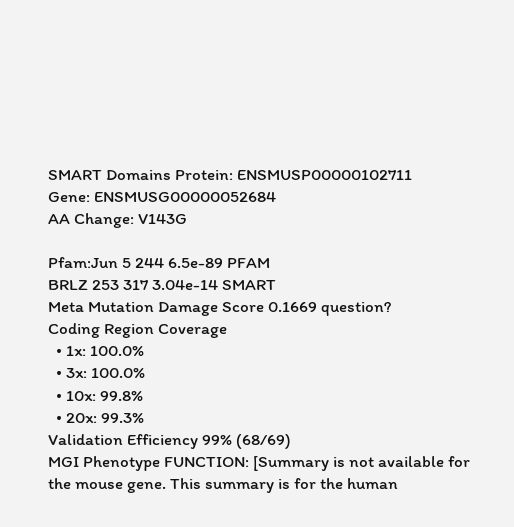SMART Domains Protein: ENSMUSP00000102711
Gene: ENSMUSG00000052684
AA Change: V143G

Pfam:Jun 5 244 6.5e-89 PFAM
BRLZ 253 317 3.04e-14 SMART
Meta Mutation Damage Score 0.1669 question?
Coding Region Coverage
  • 1x: 100.0%
  • 3x: 100.0%
  • 10x: 99.8%
  • 20x: 99.3%
Validation Efficiency 99% (68/69)
MGI Phenotype FUNCTION: [Summary is not available for the mouse gene. This summary is for the human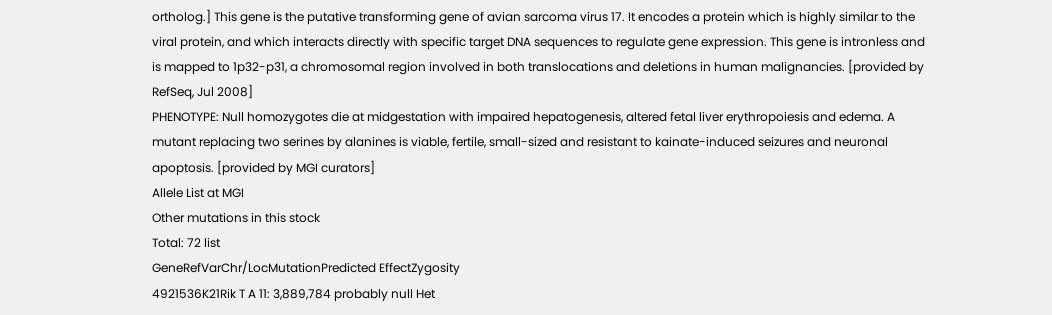ortholog.] This gene is the putative transforming gene of avian sarcoma virus 17. It encodes a protein which is highly similar to the viral protein, and which interacts directly with specific target DNA sequences to regulate gene expression. This gene is intronless and is mapped to 1p32-p31, a chromosomal region involved in both translocations and deletions in human malignancies. [provided by RefSeq, Jul 2008]
PHENOTYPE: Null homozygotes die at midgestation with impaired hepatogenesis, altered fetal liver erythropoiesis and edema. A mutant replacing two serines by alanines is viable, fertile, small-sized and resistant to kainate-induced seizures and neuronal apoptosis. [provided by MGI curators]
Allele List at MGI
Other mutations in this stock
Total: 72 list
GeneRefVarChr/LocMutationPredicted EffectZygosity
4921536K21Rik T A 11: 3,889,784 probably null Het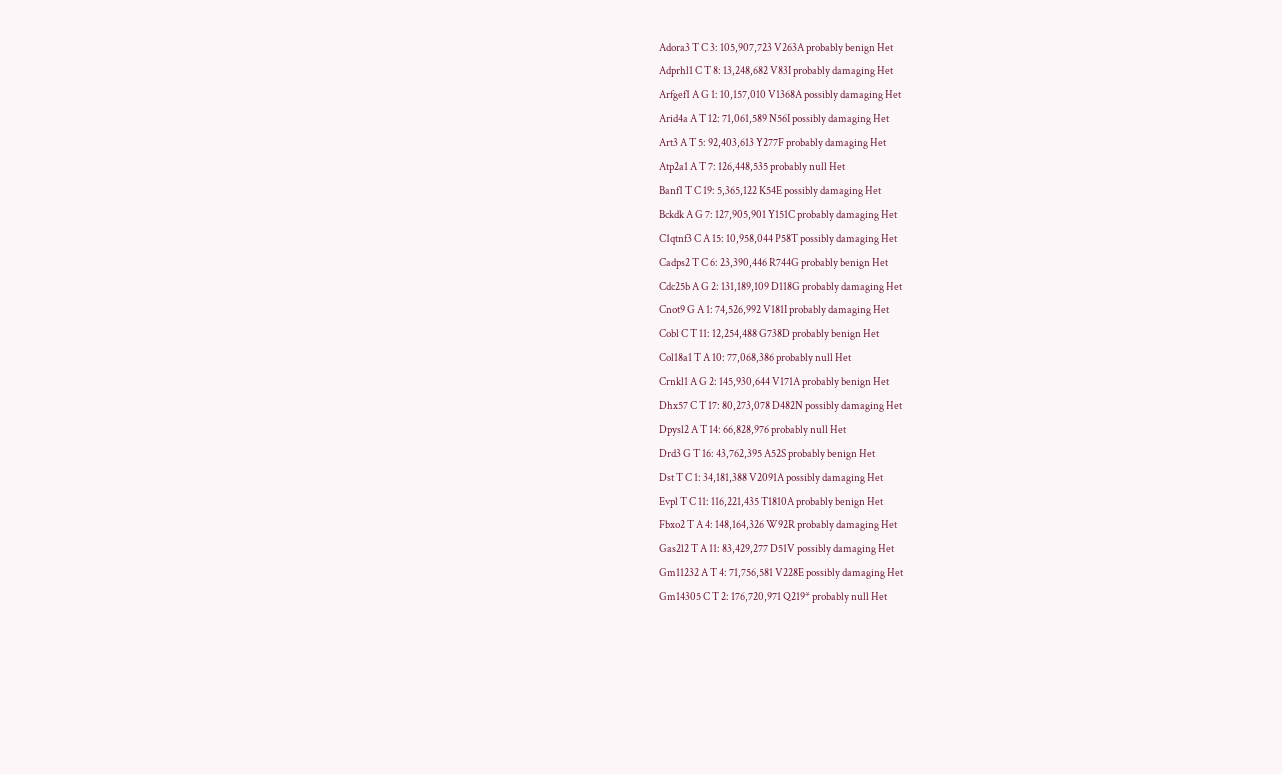Adora3 T C 3: 105,907,723 V263A probably benign Het
Adprhl1 C T 8: 13,248,682 V83I probably damaging Het
Arfgef1 A G 1: 10,157,010 V1368A possibly damaging Het
Arid4a A T 12: 71,061,589 N56I possibly damaging Het
Art3 A T 5: 92,403,613 Y277F probably damaging Het
Atp2a1 A T 7: 126,448,535 probably null Het
Banf1 T C 19: 5,365,122 K54E possibly damaging Het
Bckdk A G 7: 127,905,901 Y151C probably damaging Het
C1qtnf3 C A 15: 10,958,044 P58T possibly damaging Het
Cadps2 T C 6: 23,390,446 R744G probably benign Het
Cdc25b A G 2: 131,189,109 D118G probably damaging Het
Cnot9 G A 1: 74,526,992 V181I probably damaging Het
Cobl C T 11: 12,254,488 G738D probably benign Het
Col18a1 T A 10: 77,068,386 probably null Het
Crnkl1 A G 2: 145,930,644 V171A probably benign Het
Dhx57 C T 17: 80,273,078 D482N possibly damaging Het
Dpysl2 A T 14: 66,828,976 probably null Het
Drd3 G T 16: 43,762,395 A52S probably benign Het
Dst T C 1: 34,181,388 V2091A possibly damaging Het
Evpl T C 11: 116,221,435 T1810A probably benign Het
Fbxo2 T A 4: 148,164,326 W92R probably damaging Het
Gas2l2 T A 11: 83,429,277 D51V possibly damaging Het
Gm11232 A T 4: 71,756,581 V228E possibly damaging Het
Gm14305 C T 2: 176,720,971 Q219* probably null Het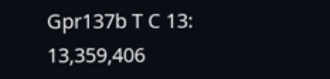Gpr137b T C 13: 13,359,406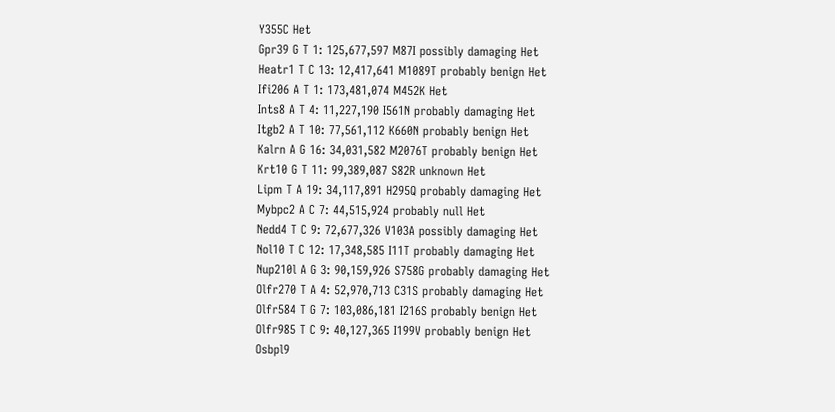Y355C Het
Gpr39 G T 1: 125,677,597 M87I possibly damaging Het
Heatr1 T C 13: 12,417,641 M1089T probably benign Het
Ifi206 A T 1: 173,481,074 M452K Het
Ints8 A T 4: 11,227,190 I561N probably damaging Het
Itgb2 A T 10: 77,561,112 K660N probably benign Het
Kalrn A G 16: 34,031,582 M2076T probably benign Het
Krt10 G T 11: 99,389,087 S82R unknown Het
Lipm T A 19: 34,117,891 H295Q probably damaging Het
Mybpc2 A C 7: 44,515,924 probably null Het
Nedd4 T C 9: 72,677,326 V103A possibly damaging Het
Nol10 T C 12: 17,348,585 I11T probably damaging Het
Nup210l A G 3: 90,159,926 S758G probably damaging Het
Olfr270 T A 4: 52,970,713 C31S probably damaging Het
Olfr584 T G 7: 103,086,181 I216S probably benign Het
Olfr985 T C 9: 40,127,365 I199V probably benign Het
Osbpl9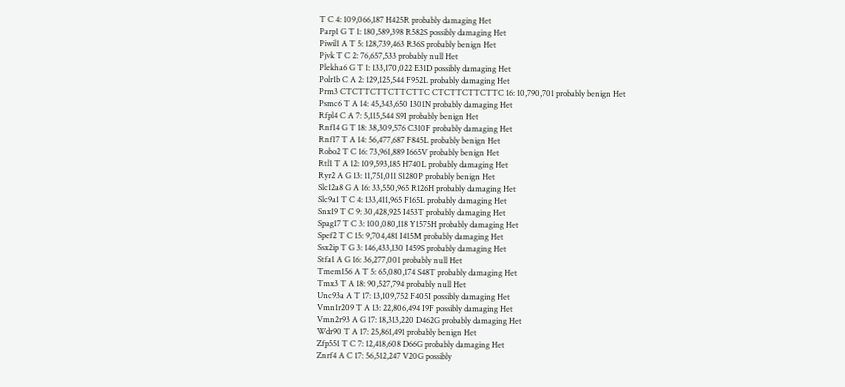T C 4: 109,066,187 H425R probably damaging Het
Parp1 G T 1: 180,589,398 R582S possibly damaging Het
Piwil1 A T 5: 128,739,463 R36S probably benign Het
Pjvk T C 2: 76,657,533 probably null Het
Plekha6 G T 1: 133,170,022 E31D possibly damaging Het
Polr1b C A 2: 129,125,544 F952L probably damaging Het
Prm3 CTCTTCTTCTTCTTC CTCTTCTTCTTC 16: 10,790,701 probably benign Het
Psmc6 T A 14: 45,343,650 I301N probably damaging Het
Rfpl4 C A 7: 5,115,544 S9I probably benign Het
Rnf14 G T 18: 38,309,576 C310F probably damaging Het
Rnf17 T A 14: 56,477,687 F845L probably benign Het
Robo2 T C 16: 73,961,889 I665V probably benign Het
Rtl1 T A 12: 109,593,185 H740L probably damaging Het
Ryr2 A G 13: 11,751,011 S1280P probably benign Het
Slc12a8 G A 16: 33,550,965 R126H probably damaging Het
Slc9a1 T C 4: 133,411,965 F165L probably damaging Het
Snx19 T C 9: 30,428,925 I453T probably damaging Het
Spag17 T C 3: 100,080,118 Y1575H probably damaging Het
Spef2 T C 15: 9,704,481 I415M probably damaging Het
Ssx2ip T G 3: 146,433,130 I459S probably damaging Het
Stfa1 A G 16: 36,277,001 probably null Het
Tmem156 A T 5: 65,080,174 S48T probably damaging Het
Tmx3 T A 18: 90,527,794 probably null Het
Unc93a A T 17: 13,109,752 F405I possibly damaging Het
Vmn1r209 T A 13: 22,806,494 I9F possibly damaging Het
Vmn2r93 A G 17: 18,313,220 D462G probably damaging Het
Wdr90 T A 17: 25,861,491 probably benign Het
Zfp551 T C 7: 12,418,608 D66G probably damaging Het
Znrf4 A C 17: 56,512,247 V20G possibly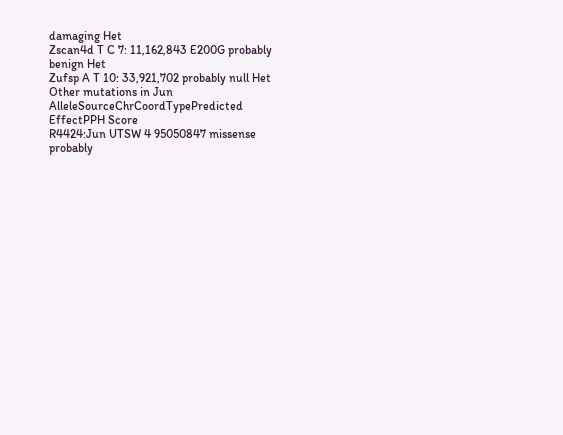damaging Het
Zscan4d T C 7: 11,162,843 E200G probably benign Het
Zufsp A T 10: 33,921,702 probably null Het
Other mutations in Jun
AlleleSourceChrCoordTypePredicted EffectPPH Score
R4424:Jun UTSW 4 95050847 missense probably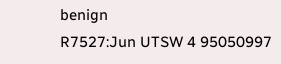benign
R7527:Jun UTSW 4 95050997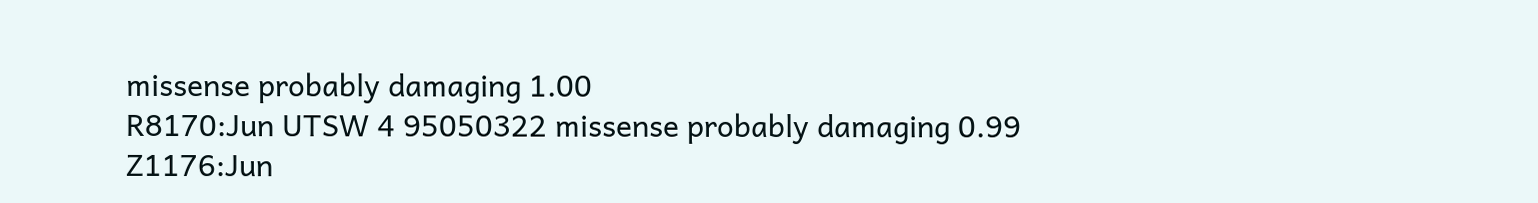missense probably damaging 1.00
R8170:Jun UTSW 4 95050322 missense probably damaging 0.99
Z1176:Jun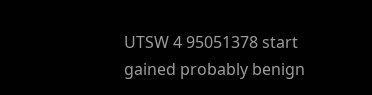UTSW 4 95051378 start gained probably benign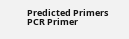Predicted Primers PCR Primer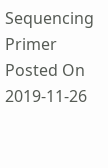Sequencing Primer
Posted On 2019-11-26